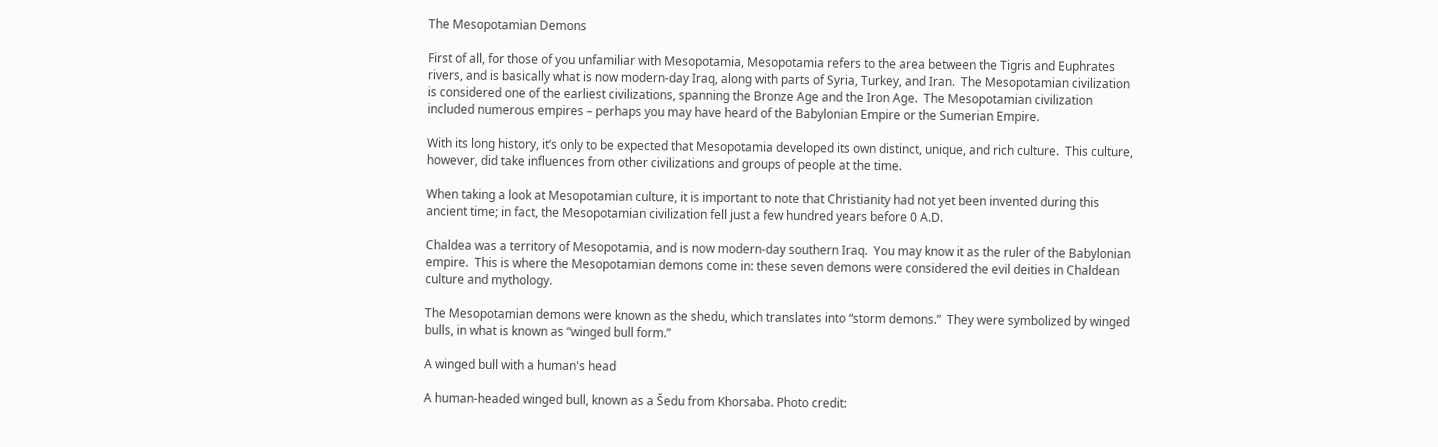The Mesopotamian Demons

First of all, for those of you unfamiliar with Mesopotamia, Mesopotamia refers to the area between the Tigris and Euphrates rivers, and is basically what is now modern-day Iraq, along with parts of Syria, Turkey, and Iran.  The Mesopotamian civilization is considered one of the earliest civilizations, spanning the Bronze Age and the Iron Age.  The Mesopotamian civilization included numerous empires – perhaps you may have heard of the Babylonian Empire or the Sumerian Empire.

With its long history, it’s only to be expected that Mesopotamia developed its own distinct, unique, and rich culture.  This culture, however, did take influences from other civilizations and groups of people at the time.

When taking a look at Mesopotamian culture, it is important to note that Christianity had not yet been invented during this ancient time; in fact, the Mesopotamian civilization fell just a few hundred years before 0 A.D.

Chaldea was a territory of Mesopotamia, and is now modern-day southern Iraq.  You may know it as the ruler of the Babylonian empire.  This is where the Mesopotamian demons come in: these seven demons were considered the evil deities in Chaldean culture and mythology.

The Mesopotamian demons were known as the shedu, which translates into “storm demons.”  They were symbolized by winged bulls, in what is known as “winged bull form.”

A winged bull with a human's head

A human-headed winged bull, known as a Šedu from Khorsaba. Photo credit: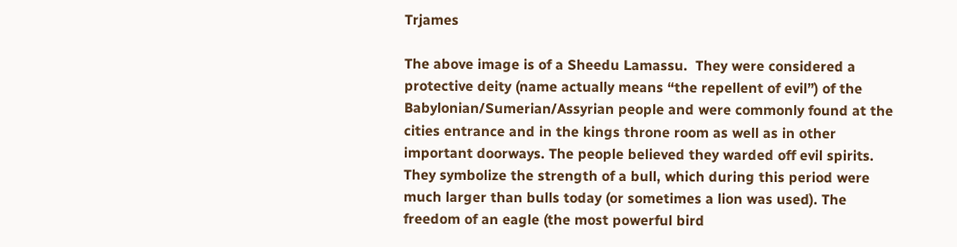Trjames

The above image is of a Sheedu Lamassu.  They were considered a protective deity (name actually means “the repellent of evil”) of the Babylonian/Sumerian/Assyrian people and were commonly found at the cities entrance and in the kings throne room as well as in other important doorways. The people believed they warded off evil spirits. They symbolize the strength of a bull, which during this period were much larger than bulls today (or sometimes a lion was used). The freedom of an eagle (the most powerful bird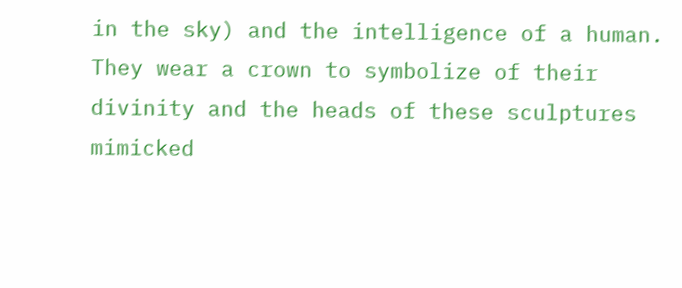in the sky) and the intelligence of a human. They wear a crown to symbolize of their divinity and the heads of these sculptures mimicked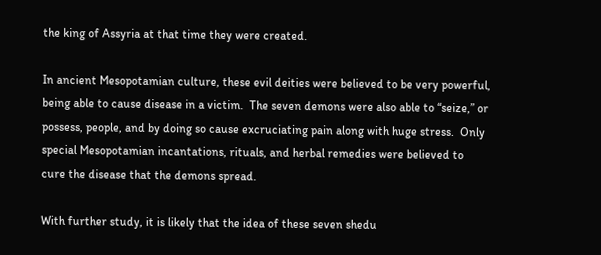the king of Assyria at that time they were created.

In ancient Mesopotamian culture, these evil deities were believed to be very powerful, being able to cause disease in a victim.  The seven demons were also able to “seize,” or possess, people, and by doing so cause excruciating pain along with huge stress.  Only special Mesopotamian incantations, rituals, and herbal remedies were believed to cure the disease that the demons spread.

With further study, it is likely that the idea of these seven shedu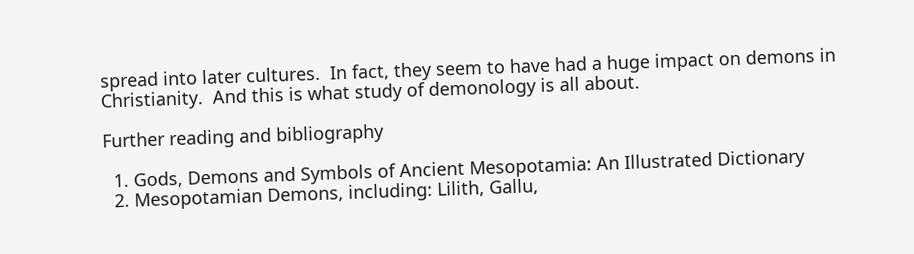spread into later cultures.  In fact, they seem to have had a huge impact on demons in Christianity.  And this is what study of demonology is all about.

Further reading and bibliography

  1. Gods, Demons and Symbols of Ancient Mesopotamia: An Illustrated Dictionary
  2. Mesopotamian Demons, including: Lilith, Gallu,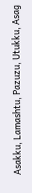Asakku, Lamashtu, Pazuzu, Utukku, Asag